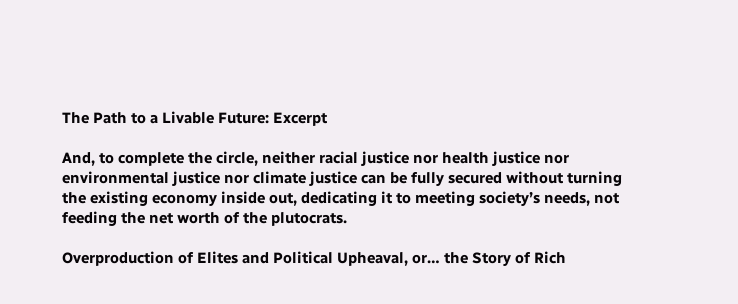The Path to a Livable Future: Excerpt

And, to complete the circle, neither racial justice nor health justice nor environmental justice nor climate justice can be fully secured without turning the existing economy inside out, dedicating it to meeting society’s needs, not feeding the net worth of the plutocrats.

Overproduction of Elites and Political Upheaval, or… the Story of Rich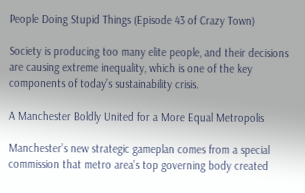People Doing Stupid Things (Episode 43 of Crazy Town)

Society is producing too many elite people, and their decisions are causing extreme inequality, which is one of the key components of today’s sustainability crisis.

A Manchester Boldly United for a More Equal Metropolis

Manchester’s new strategic gameplan comes from a special commission that metro area’s top governing body created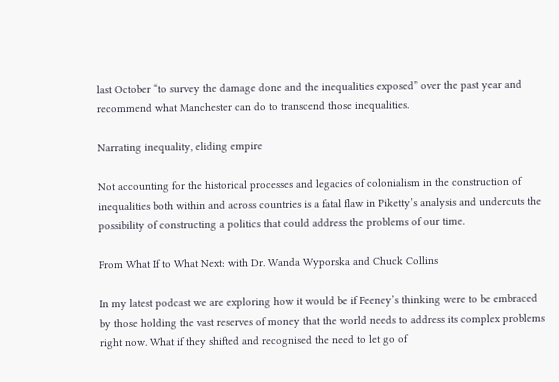last October “to survey the damage done and the inequalities exposed” over the past year and recommend what Manchester can do to transcend those inequalities.

Narrating inequality, eliding empire

Not accounting for the historical processes and legacies of colonialism in the construction of inequalities both within and across countries is a fatal flaw in Piketty’s analysis and undercuts the possibility of constructing a politics that could address the problems of our time.

From What If to What Next: with Dr. Wanda Wyporska and Chuck Collins

In my latest podcast we are exploring how it would be if Feeney’s thinking were to be embraced by those holding the vast reserves of money that the world needs to address its complex problems right now. What if they shifted and recognised the need to let go of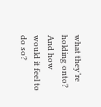what they’re holding onto? And how would it feel to do so?